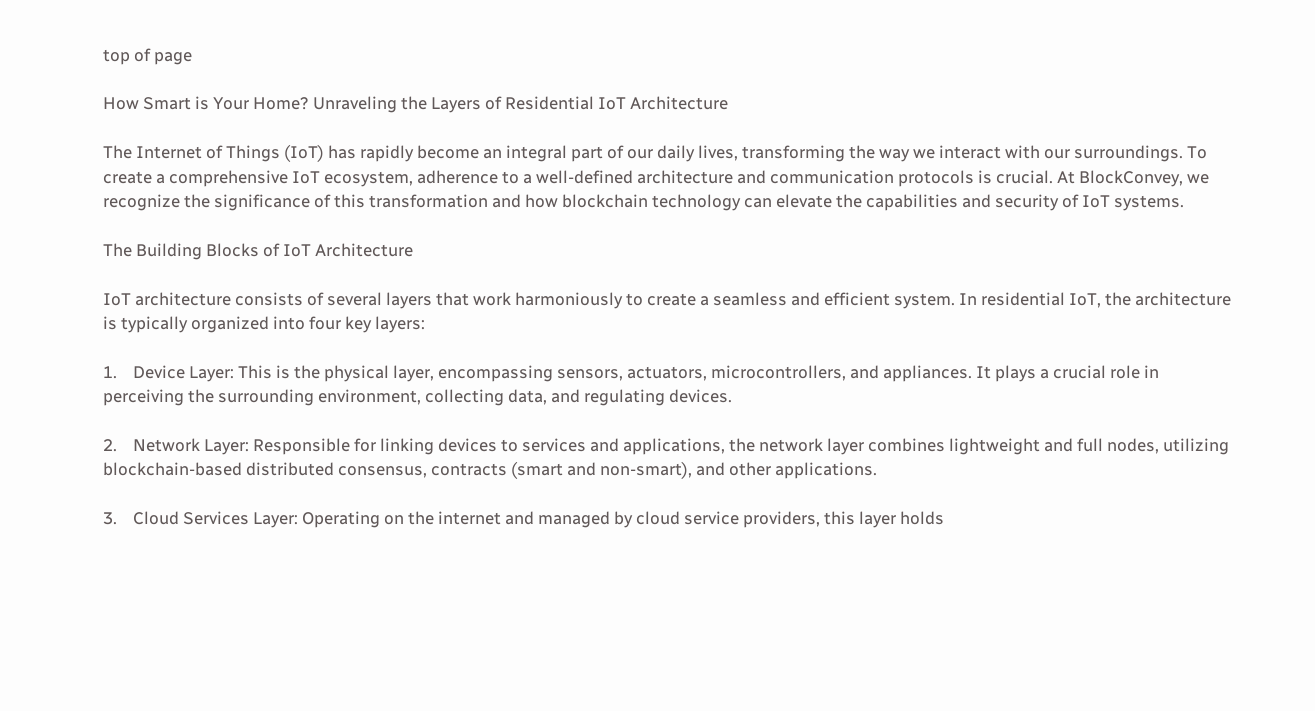top of page

How Smart is Your Home? Unraveling the Layers of Residential IoT Architecture

The Internet of Things (IoT) has rapidly become an integral part of our daily lives, transforming the way we interact with our surroundings. To create a comprehensive IoT ecosystem, adherence to a well-defined architecture and communication protocols is crucial. At BlockConvey, we recognize the significance of this transformation and how blockchain technology can elevate the capabilities and security of IoT systems.

The Building Blocks of IoT Architecture

IoT architecture consists of several layers that work harmoniously to create a seamless and efficient system. In residential IoT, the architecture is typically organized into four key layers:

1.    Device Layer: This is the physical layer, encompassing sensors, actuators, microcontrollers, and appliances. It plays a crucial role in perceiving the surrounding environment, collecting data, and regulating devices.

2.    Network Layer: Responsible for linking devices to services and applications, the network layer combines lightweight and full nodes, utilizing blockchain-based distributed consensus, contracts (smart and non-smart), and other applications.

3.    Cloud Services Layer: Operating on the internet and managed by cloud service providers, this layer holds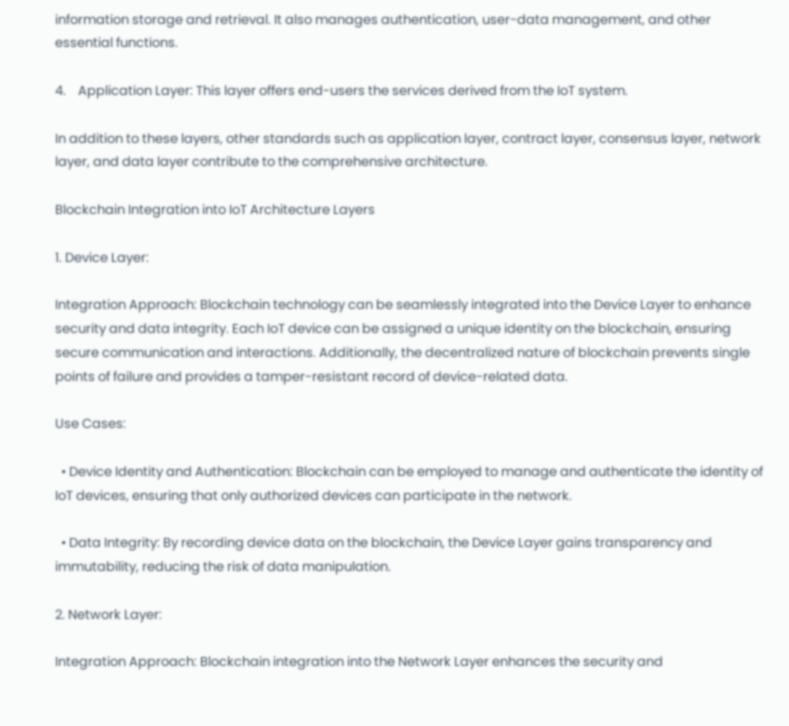information storage and retrieval. It also manages authentication, user-data management, and other essential functions.

4.    Application Layer: This layer offers end-users the services derived from the IoT system.

In addition to these layers, other standards such as application layer, contract layer, consensus layer, network layer, and data layer contribute to the comprehensive architecture.

Blockchain Integration into IoT Architecture Layers

1. Device Layer:

Integration Approach: Blockchain technology can be seamlessly integrated into the Device Layer to enhance security and data integrity. Each IoT device can be assigned a unique identity on the blockchain, ensuring secure communication and interactions. Additionally, the decentralized nature of blockchain prevents single points of failure and provides a tamper-resistant record of device-related data.

Use Cases:

  • Device Identity and Authentication: Blockchain can be employed to manage and authenticate the identity of IoT devices, ensuring that only authorized devices can participate in the network.

  • Data Integrity: By recording device data on the blockchain, the Device Layer gains transparency and immutability, reducing the risk of data manipulation.

2. Network Layer:

Integration Approach: Blockchain integration into the Network Layer enhances the security and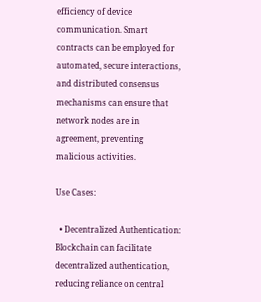efficiency of device communication. Smart contracts can be employed for automated, secure interactions, and distributed consensus mechanisms can ensure that network nodes are in agreement, preventing malicious activities.

Use Cases:

  • Decentralized Authentication: Blockchain can facilitate decentralized authentication, reducing reliance on central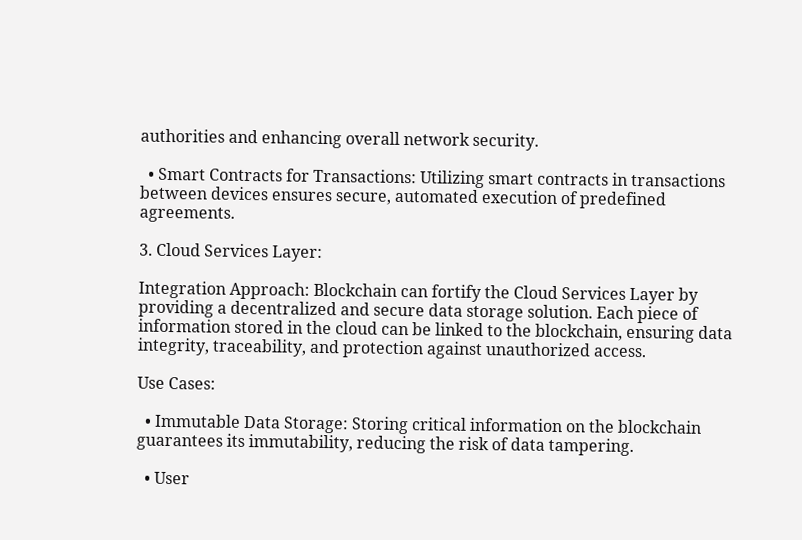authorities and enhancing overall network security.

  • Smart Contracts for Transactions: Utilizing smart contracts in transactions between devices ensures secure, automated execution of predefined agreements.

3. Cloud Services Layer:

Integration Approach: Blockchain can fortify the Cloud Services Layer by providing a decentralized and secure data storage solution. Each piece of information stored in the cloud can be linked to the blockchain, ensuring data integrity, traceability, and protection against unauthorized access.

Use Cases:

  • Immutable Data Storage: Storing critical information on the blockchain guarantees its immutability, reducing the risk of data tampering.

  • User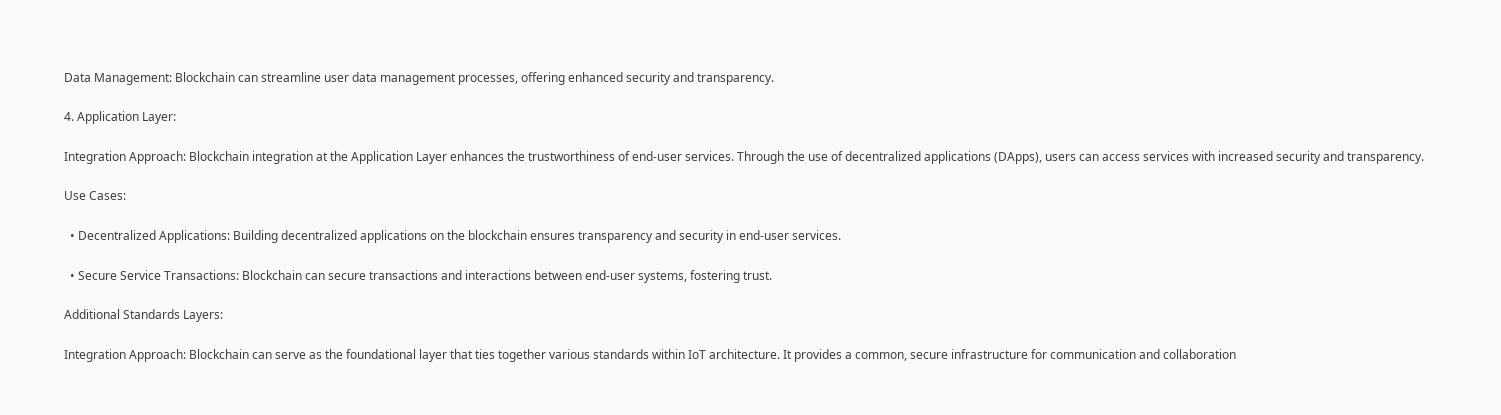Data Management: Blockchain can streamline user data management processes, offering enhanced security and transparency.

4. Application Layer:

Integration Approach: Blockchain integration at the Application Layer enhances the trustworthiness of end-user services. Through the use of decentralized applications (DApps), users can access services with increased security and transparency.

Use Cases:

  • Decentralized Applications: Building decentralized applications on the blockchain ensures transparency and security in end-user services.

  • Secure Service Transactions: Blockchain can secure transactions and interactions between end-user systems, fostering trust.

Additional Standards Layers:

Integration Approach: Blockchain can serve as the foundational layer that ties together various standards within IoT architecture. It provides a common, secure infrastructure for communication and collaboration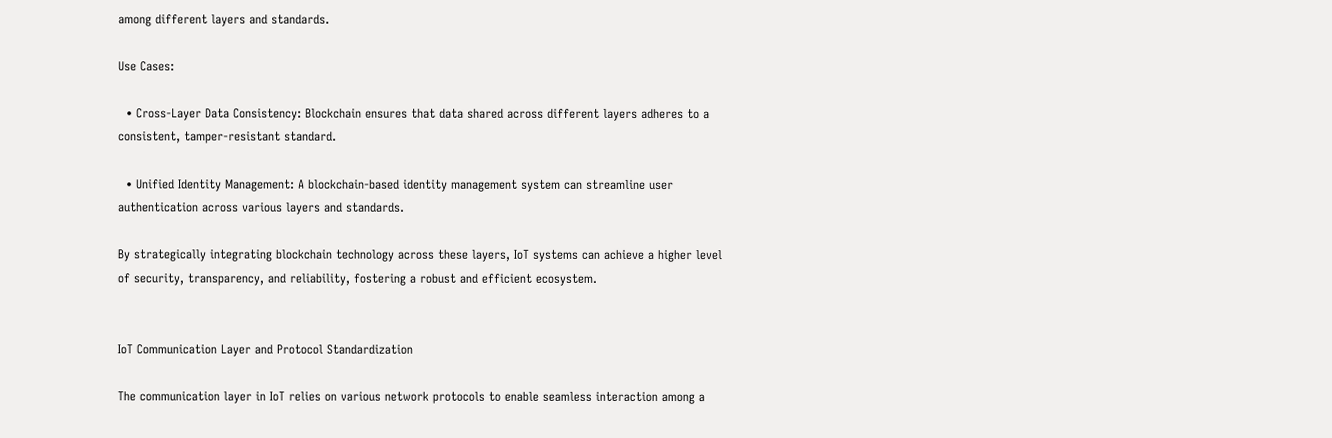among different layers and standards.

Use Cases:

  • Cross-Layer Data Consistency: Blockchain ensures that data shared across different layers adheres to a consistent, tamper-resistant standard.

  • Unified Identity Management: A blockchain-based identity management system can streamline user authentication across various layers and standards.

By strategically integrating blockchain technology across these layers, IoT systems can achieve a higher level of security, transparency, and reliability, fostering a robust and efficient ecosystem.


IoT Communication Layer and Protocol Standardization

The communication layer in IoT relies on various network protocols to enable seamless interaction among a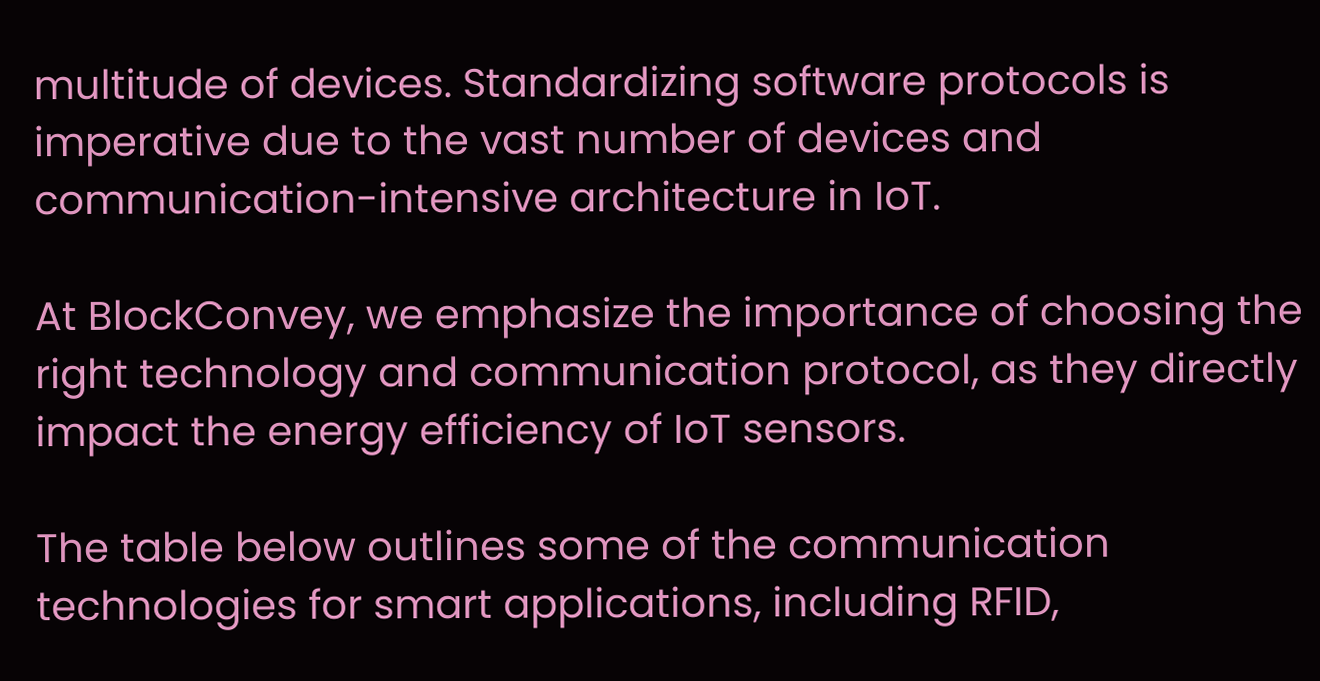multitude of devices. Standardizing software protocols is imperative due to the vast number of devices and communication-intensive architecture in IoT.

At BlockConvey, we emphasize the importance of choosing the right technology and communication protocol, as they directly impact the energy efficiency of IoT sensors.

The table below outlines some of the communication technologies for smart applications, including RFID,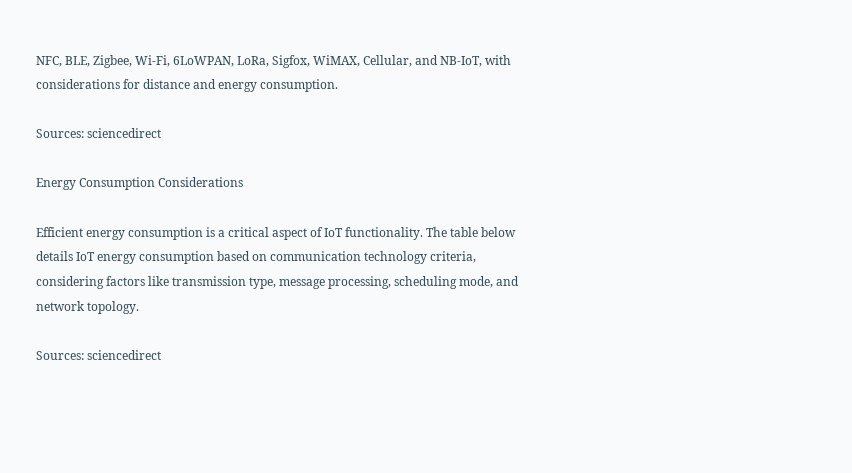NFC, BLE, Zigbee, Wi-Fi, 6LoWPAN, LoRa, Sigfox, WiMAX, Cellular, and NB-IoT, with considerations for distance and energy consumption.

Sources: sciencedirect

Energy Consumption Considerations

Efficient energy consumption is a critical aspect of IoT functionality. The table below details IoT energy consumption based on communication technology criteria, considering factors like transmission type, message processing, scheduling mode, and network topology.

Sources: sciencedirect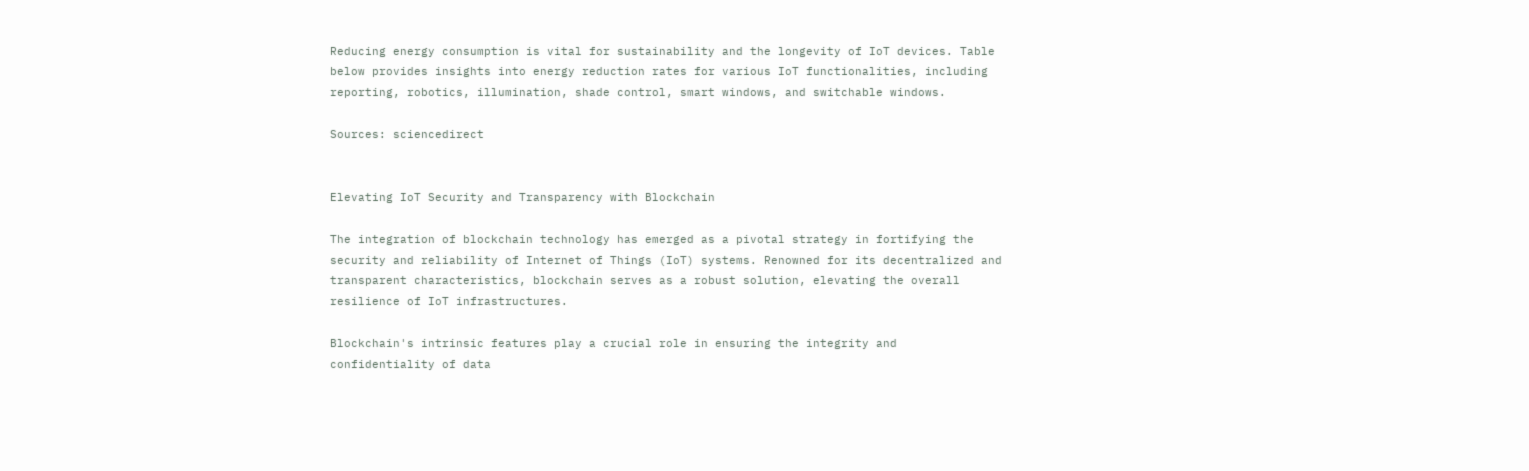Reducing energy consumption is vital for sustainability and the longevity of IoT devices. Table below provides insights into energy reduction rates for various IoT functionalities, including reporting, robotics, illumination, shade control, smart windows, and switchable windows.

Sources: sciencedirect


Elevating IoT Security and Transparency with Blockchain

The integration of blockchain technology has emerged as a pivotal strategy in fortifying the security and reliability of Internet of Things (IoT) systems. Renowned for its decentralized and transparent characteristics, blockchain serves as a robust solution, elevating the overall resilience of IoT infrastructures.

Blockchain's intrinsic features play a crucial role in ensuring the integrity and confidentiality of data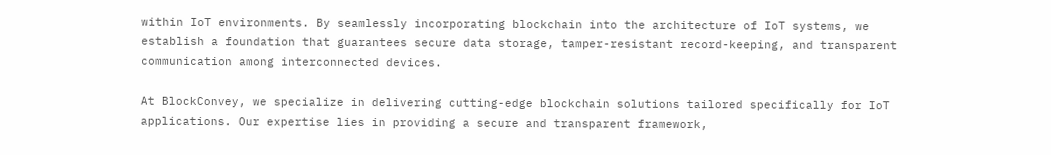within IoT environments. By seamlessly incorporating blockchain into the architecture of IoT systems, we establish a foundation that guarantees secure data storage, tamper-resistant record-keeping, and transparent communication among interconnected devices.

At BlockConvey, we specialize in delivering cutting-edge blockchain solutions tailored specifically for IoT applications. Our expertise lies in providing a secure and transparent framework,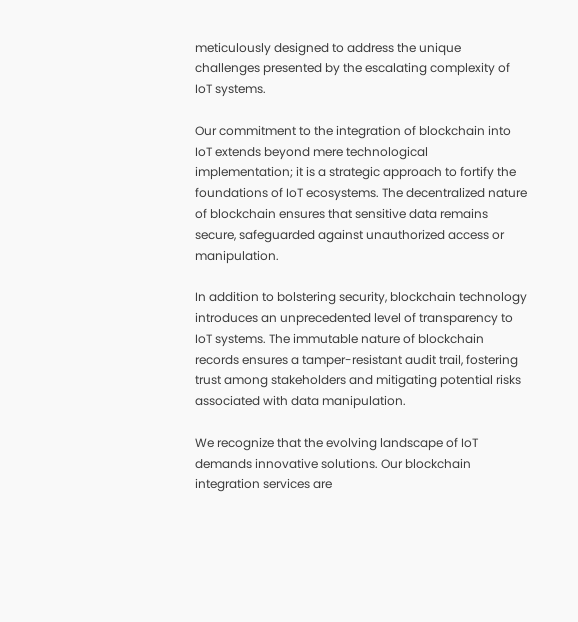meticulously designed to address the unique challenges presented by the escalating complexity of IoT systems.

Our commitment to the integration of blockchain into IoT extends beyond mere technological implementation; it is a strategic approach to fortify the foundations of IoT ecosystems. The decentralized nature of blockchain ensures that sensitive data remains secure, safeguarded against unauthorized access or manipulation.

In addition to bolstering security, blockchain technology introduces an unprecedented level of transparency to IoT systems. The immutable nature of blockchain records ensures a tamper-resistant audit trail, fostering trust among stakeholders and mitigating potential risks associated with data manipulation.

We recognize that the evolving landscape of IoT demands innovative solutions. Our blockchain integration services are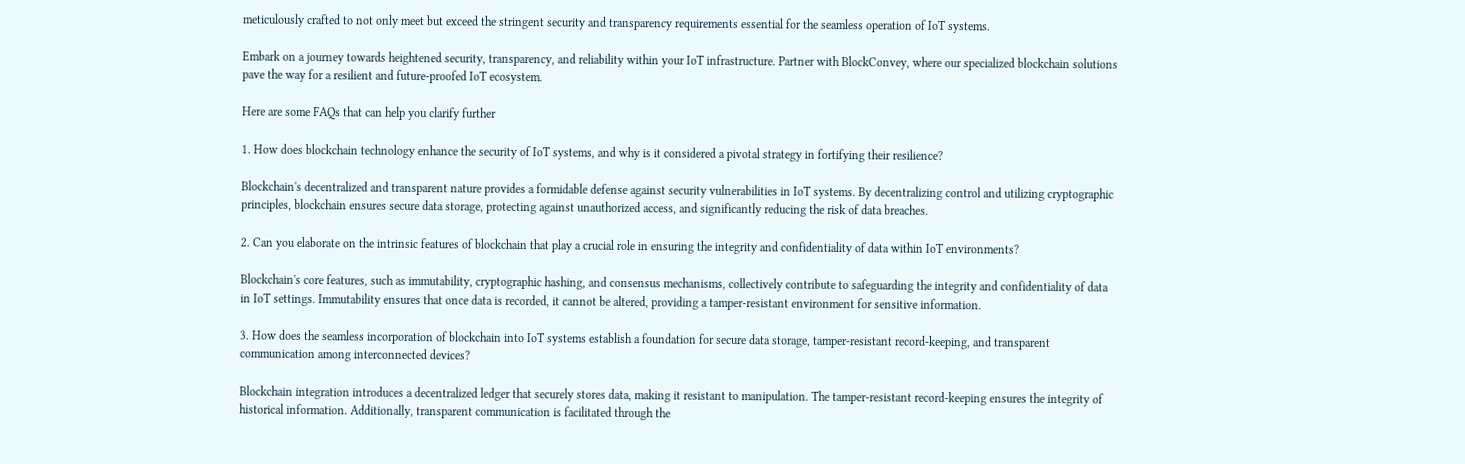meticulously crafted to not only meet but exceed the stringent security and transparency requirements essential for the seamless operation of IoT systems.

Embark on a journey towards heightened security, transparency, and reliability within your IoT infrastructure. Partner with BlockConvey, where our specialized blockchain solutions pave the way for a resilient and future-proofed IoT ecosystem.

Here are some FAQs that can help you clarify further

1. How does blockchain technology enhance the security of IoT systems, and why is it considered a pivotal strategy in fortifying their resilience?

Blockchain's decentralized and transparent nature provides a formidable defense against security vulnerabilities in IoT systems. By decentralizing control and utilizing cryptographic principles, blockchain ensures secure data storage, protecting against unauthorized access, and significantly reducing the risk of data breaches.

2. Can you elaborate on the intrinsic features of blockchain that play a crucial role in ensuring the integrity and confidentiality of data within IoT environments?

Blockchain's core features, such as immutability, cryptographic hashing, and consensus mechanisms, collectively contribute to safeguarding the integrity and confidentiality of data in IoT settings. Immutability ensures that once data is recorded, it cannot be altered, providing a tamper-resistant environment for sensitive information.

3. How does the seamless incorporation of blockchain into IoT systems establish a foundation for secure data storage, tamper-resistant record-keeping, and transparent communication among interconnected devices?

Blockchain integration introduces a decentralized ledger that securely stores data, making it resistant to manipulation. The tamper-resistant record-keeping ensures the integrity of historical information. Additionally, transparent communication is facilitated through the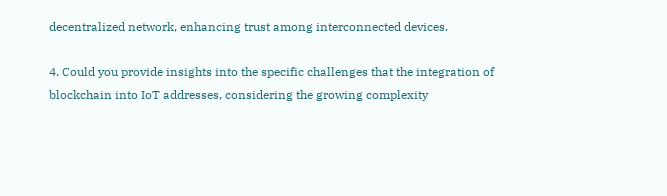decentralized network, enhancing trust among interconnected devices.

4. Could you provide insights into the specific challenges that the integration of blockchain into IoT addresses, considering the growing complexity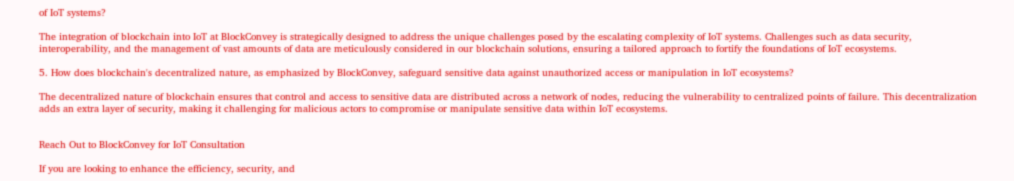of IoT systems?

The integration of blockchain into IoT at BlockConvey is strategically designed to address the unique challenges posed by the escalating complexity of IoT systems. Challenges such as data security, interoperability, and the management of vast amounts of data are meticulously considered in our blockchain solutions, ensuring a tailored approach to fortify the foundations of IoT ecosystems.

5. How does blockchain's decentralized nature, as emphasized by BlockConvey, safeguard sensitive data against unauthorized access or manipulation in IoT ecosystems?

The decentralized nature of blockchain ensures that control and access to sensitive data are distributed across a network of nodes, reducing the vulnerability to centralized points of failure. This decentralization adds an extra layer of security, making it challenging for malicious actors to compromise or manipulate sensitive data within IoT ecosystems.


Reach Out to BlockConvey for IoT Consultation

If you are looking to enhance the efficiency, security, and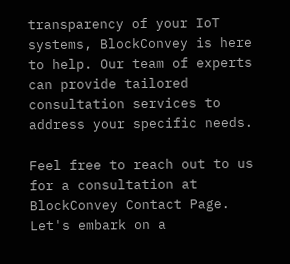transparency of your IoT systems, BlockConvey is here to help. Our team of experts can provide tailored consultation services to address your specific needs.

Feel free to reach out to us for a consultation at BlockConvey Contact Page. Let's embark on a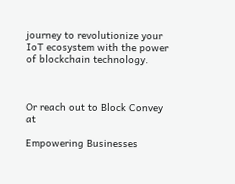journey to revolutionize your IoT ecosystem with the power of blockchain technology.



Or reach out to Block Convey at

Empowering Businesses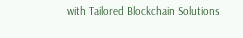with Tailored Blockchain Solutions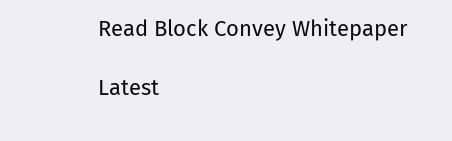Read Block Convey Whitepaper

Latest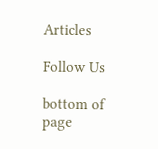Articles

Follow Us

bottom of page